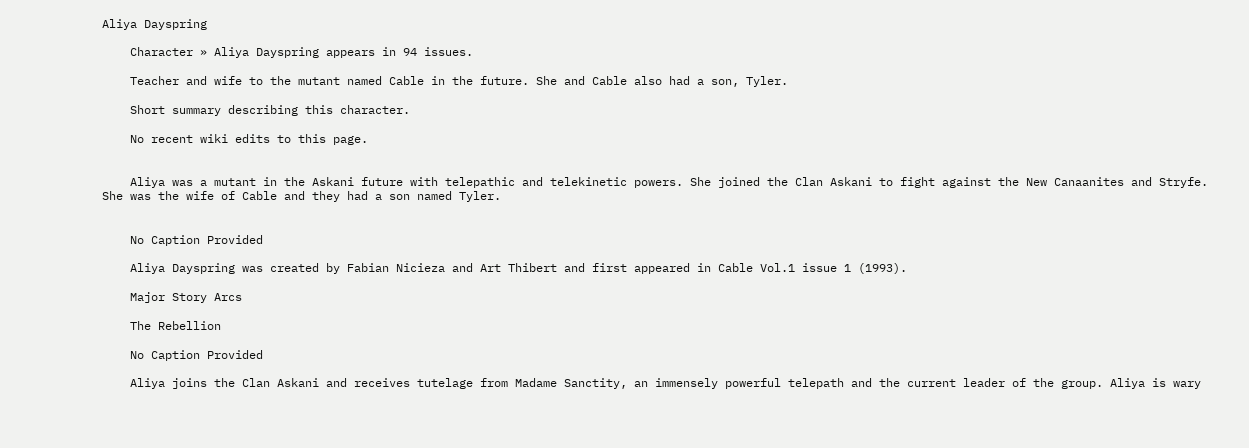Aliya Dayspring

    Character » Aliya Dayspring appears in 94 issues.

    Teacher and wife to the mutant named Cable in the future. She and Cable also had a son, Tyler.

    Short summary describing this character.

    No recent wiki edits to this page.


    Aliya was a mutant in the Askani future with telepathic and telekinetic powers. She joined the Clan Askani to fight against the New Canaanites and Stryfe. She was the wife of Cable and they had a son named Tyler.


    No Caption Provided

    Aliya Dayspring was created by Fabian Nicieza and Art Thibert and first appeared in Cable Vol.1 issue 1 (1993).

    Major Story Arcs

    The Rebellion

    No Caption Provided

    Aliya joins the Clan Askani and receives tutelage from Madame Sanctity, an immensely powerful telepath and the current leader of the group. Aliya is wary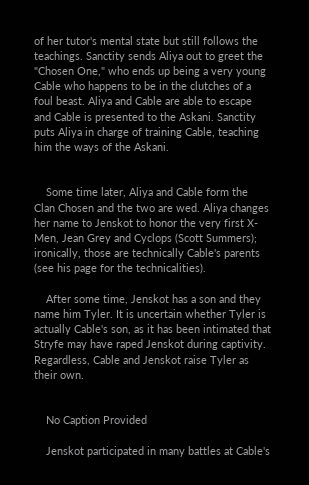of her tutor's mental state but still follows the teachings. Sanctity sends Aliya out to greet the "Chosen One," who ends up being a very young Cable who happens to be in the clutches of a foul beast. Aliya and Cable are able to escape and Cable is presented to the Askani. Sanctity puts Aliya in charge of training Cable, teaching him the ways of the Askani.


    Some time later, Aliya and Cable form the Clan Chosen and the two are wed. Aliya changes her name to Jenskot to honor the very first X-Men, Jean Grey and Cyclops (Scott Summers); ironically, those are technically Cable's parents (see his page for the technicalities).

    After some time, Jenskot has a son and they name him Tyler. It is uncertain whether Tyler is actually Cable's son, as it has been intimated that Stryfe may have raped Jenskot during captivity. Regardless, Cable and Jenskot raise Tyler as their own.


    No Caption Provided

    Jenskot participated in many battles at Cable's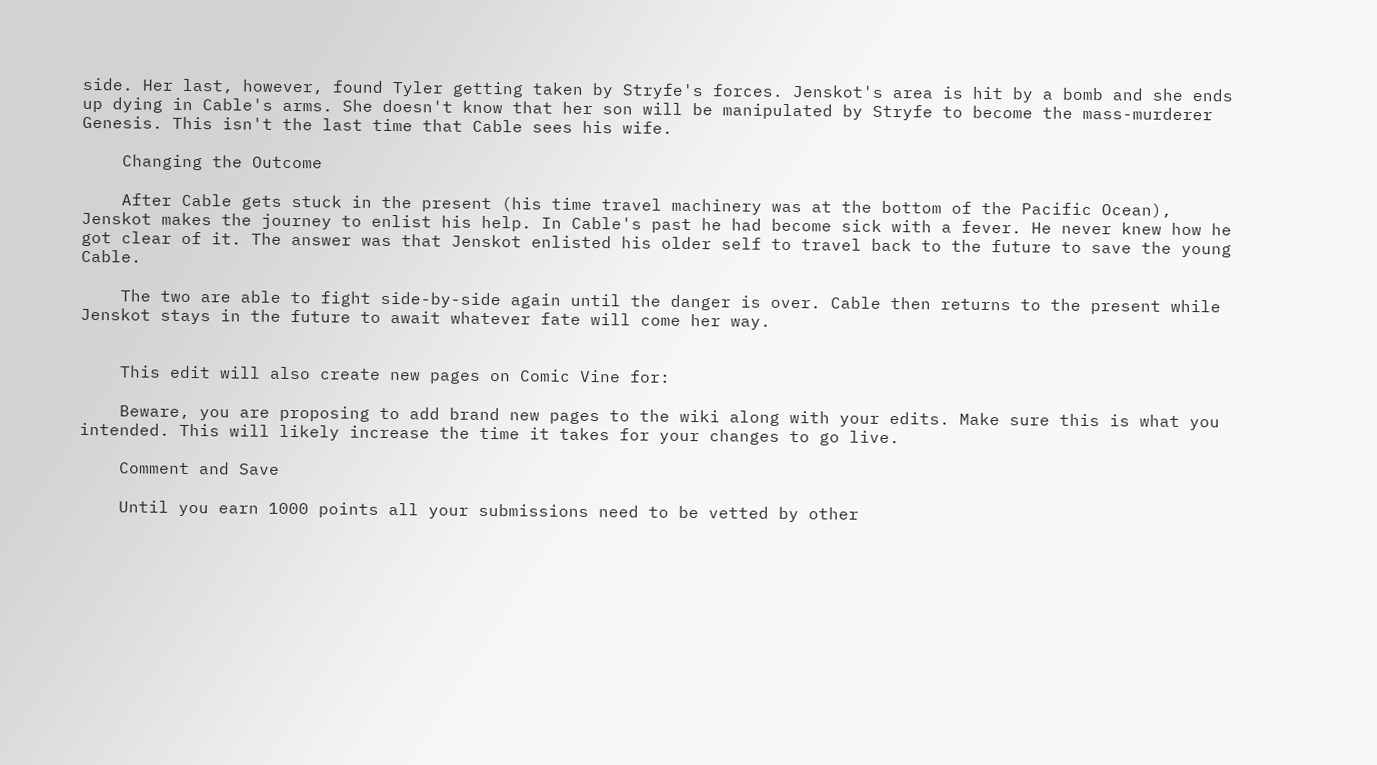side. Her last, however, found Tyler getting taken by Stryfe's forces. Jenskot's area is hit by a bomb and she ends up dying in Cable's arms. She doesn't know that her son will be manipulated by Stryfe to become the mass-murderer Genesis. This isn't the last time that Cable sees his wife.

    Changing the Outcome

    After Cable gets stuck in the present (his time travel machinery was at the bottom of the Pacific Ocean), Jenskot makes the journey to enlist his help. In Cable's past he had become sick with a fever. He never knew how he got clear of it. The answer was that Jenskot enlisted his older self to travel back to the future to save the young Cable.

    The two are able to fight side-by-side again until the danger is over. Cable then returns to the present while Jenskot stays in the future to await whatever fate will come her way.


    This edit will also create new pages on Comic Vine for:

    Beware, you are proposing to add brand new pages to the wiki along with your edits. Make sure this is what you intended. This will likely increase the time it takes for your changes to go live.

    Comment and Save

    Until you earn 1000 points all your submissions need to be vetted by other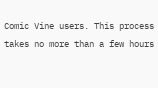Comic Vine users. This process takes no more than a few hours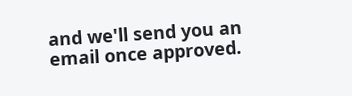and we'll send you an email once approved.